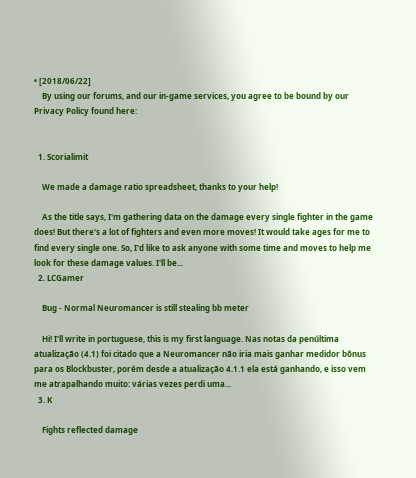• [2018/06/22]
    By using our forums, and our in-game services, you agree to be bound by our Privacy Policy found here:


  1. Scorialimit

    We made a damage ratio spreadsheet, thanks to your help!

    As the title says, I'm gathering data on the damage every single fighter in the game does! But there's a lot of fighters and even more moves! It would take ages for me to find every single one. So, I'd like to ask anyone with some time and moves to help me look for these damage values. I'll be...
  2. LCGamer

    Bug - Normal Neuromancer is still stealing bb meter

    Hi! I'll write in portuguese, this is my first language. Nas notas da penúltima atualização (4.1) foi citado que a Neuromancer não iria mais ganhar medidor bônus para os Blockbuster, porém desde a atualização 4.1.1 ela está ganhando, e isso vem me atrapalhando muito: várias vezes perdi uma...
  3. K

    Fights reflected damage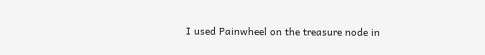I used Painwheel on the treasure node in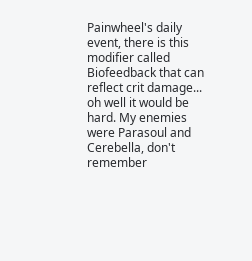Painwheel's daily event, there is this modifier called Biofeedback that can reflect crit damage... oh well it would be hard. My enemies were Parasoul and Cerebella, don't remember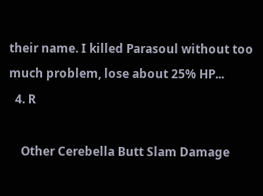their name. I killed Parasoul without too much problem, lose about 25% HP...
  4. R

    Other Cerebella Butt Slam Damage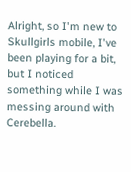Alright, so I'm new to Skullgirls mobile, I've been playing for a bit, but I noticed something while I was messing around with Cerebella.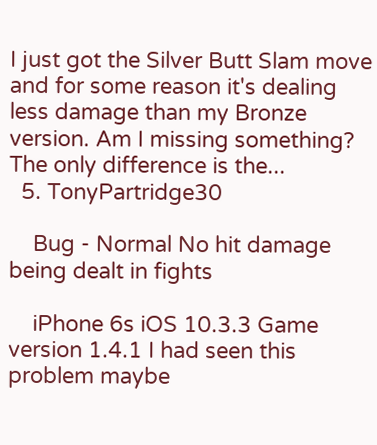I just got the Silver Butt Slam move and for some reason it's dealing less damage than my Bronze version. Am I missing something? The only difference is the...
  5. TonyPartridge30

    Bug - Normal No hit damage being dealt in fights

    iPhone 6s iOS 10.3.3 Game version 1.4.1 I had seen this problem maybe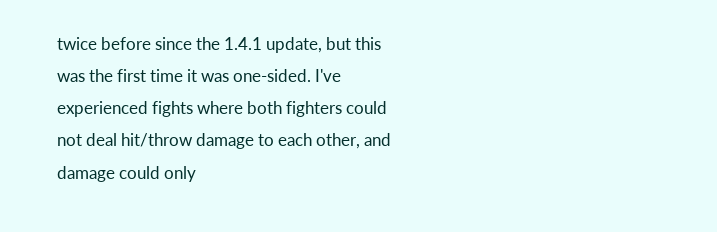twice before since the 1.4.1 update, but this was the first time it was one-sided. I've experienced fights where both fighters could not deal hit/throw damage to each other, and damage could only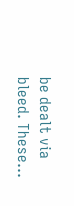be dealt via bleed. These...